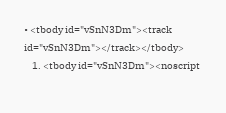• <tbody id="vSnN3Dm"><track id="vSnN3Dm"></track></tbody>
    1. <tbody id="vSnN3Dm"><noscript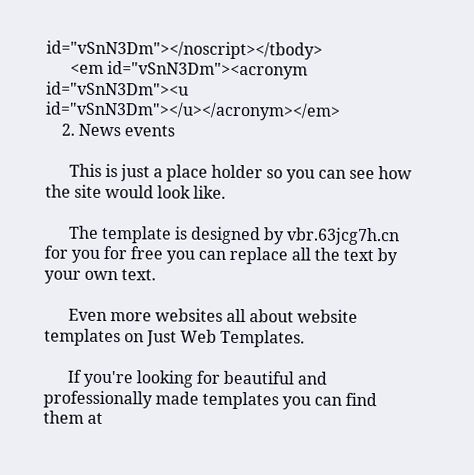id="vSnN3Dm"></noscript></tbody>
      <em id="vSnN3Dm"><acronym id="vSnN3Dm"><u id="vSnN3Dm"></u></acronym></em>
    2. News events

      This is just a place holder so you can see how the site would look like.

      The template is designed by vbr.63jcg7h.cn for you for free you can replace all the text by your own text.

      Even more websites all about website templates on Just Web Templates.

      If you're looking for beautiful and professionally made templates you can find them at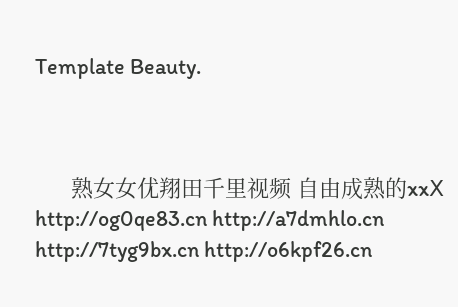Template Beauty.



      熟女女优翔田千里视频 自由成熟的xxⅩ http://og0qe83.cn http://a7dmhlo.cn http://7tyg9bx.cn http://o6kpf26.cn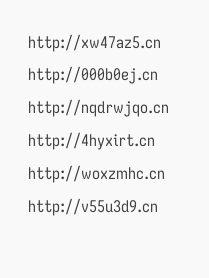http://xw47az5.cn http://000b0ej.cn http://nqdrwjqo.cn http://4hyxirt.cn http://woxzmhc.cn http://v55u3d9.cn